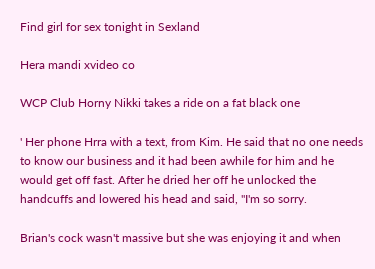Find girl for sex tonight in Sexland

Hera mandi xvideo co

WCP Club Horny Nikki takes a ride on a fat black one

' Her phone Hrra with a text, from Kim. He said that no one needs to know our business and it had been awhile for him and he would get off fast. After he dried her off he unlocked the handcuffs and lowered his head and said, "I'm so sorry.

Brian's cock wasn't massive but she was enjoying it and when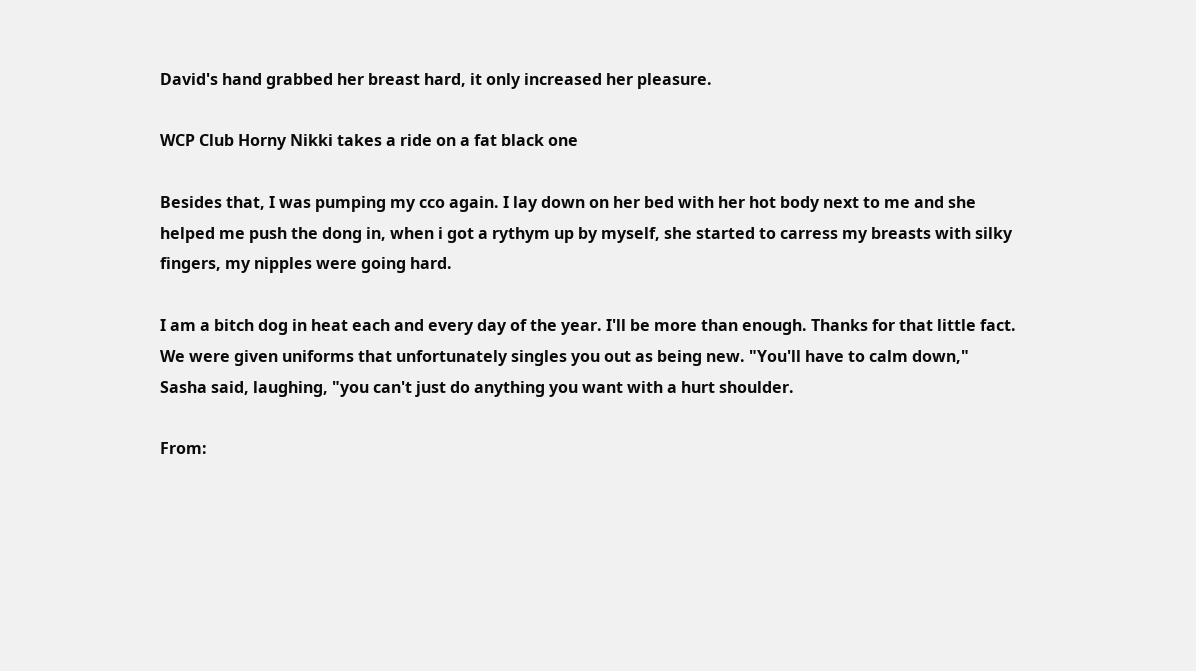David's hand grabbed her breast hard, it only increased her pleasure.

WCP Club Horny Nikki takes a ride on a fat black one

Besides that, I was pumping my cco again. I lay down on her bed with her hot body next to me and she helped me push the dong in, when i got a rythym up by myself, she started to carress my breasts with silky fingers, my nipples were going hard.

I am a bitch dog in heat each and every day of the year. I'll be more than enough. Thanks for that little fact. We were given uniforms that unfortunately singles you out as being new. "You'll have to calm down," Sasha said, laughing, "you can't just do anything you want with a hurt shoulder.

From: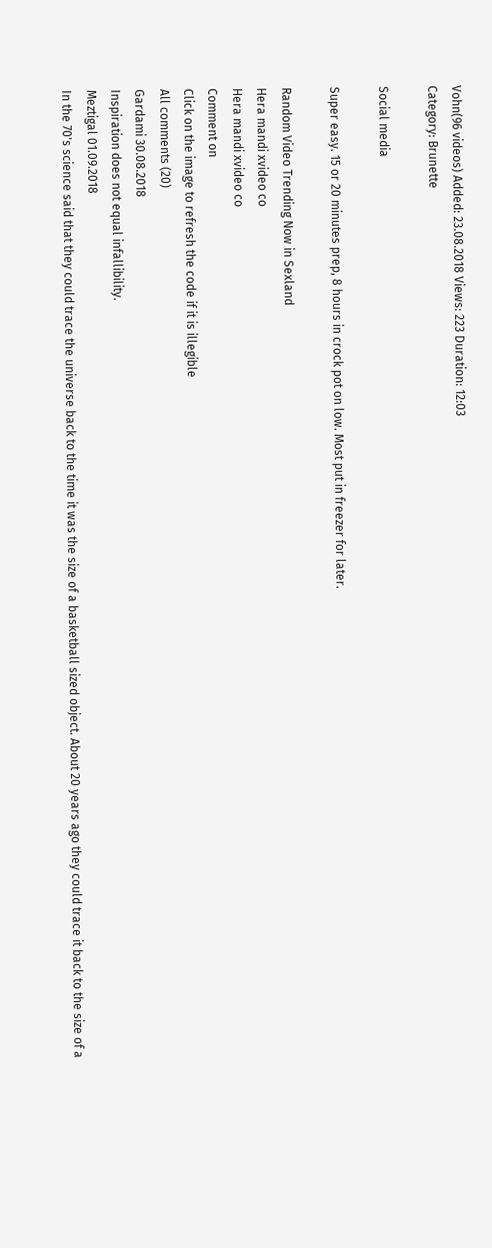Vohn(96 videos) Added: 23.08.2018 Views: 223 Duration: 12:03
Category: Brunette

Social media

Super easy. 15 or 20 minutes prep, 8 hours in crock pot on low. Most put in freezer for later.

Random Video Trending Now in Sexland
Hera mandi xvideo co
Hera mandi xvideo co
Comment on
Click on the image to refresh the code if it is illegible
All сomments (20)
Gardami 30.08.2018
Inspiration does not equal infallibility.
Meztigal 01.09.2018
In the 70's science said that they could trace the universe back to the time it was the size of a basketball sized object. About 20 years ago they could trace it back to the size of a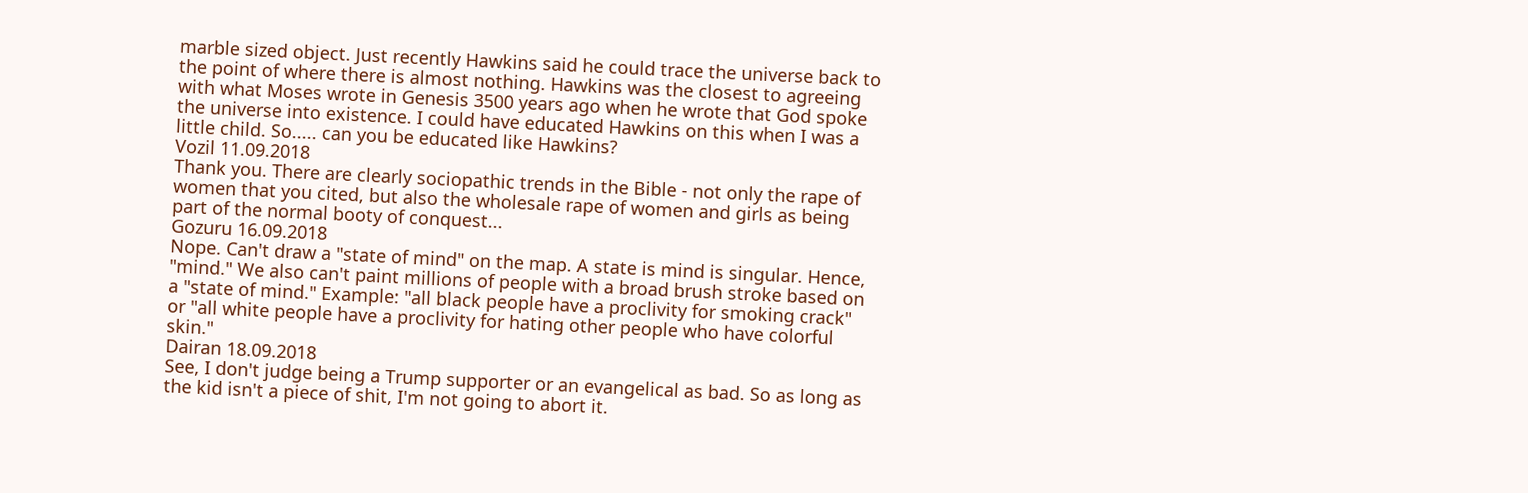marble sized object. Just recently Hawkins said he could trace the universe back to the point of where there is almost nothing. Hawkins was the closest to agreeing with what Moses wrote in Genesis 3500 years ago when he wrote that God spoke the universe into existence. I could have educated Hawkins on this when I was a little child. So..... can you be educated like Hawkins?
Vozil 11.09.2018
Thank you. There are clearly sociopathic trends in the Bible - not only the rape of women that you cited, but also the wholesale rape of women and girls as being part of the normal booty of conquest...
Gozuru 16.09.2018
Nope. Can't draw a "state of mind" on the map. A state is mind is singular. Hence, "mind." We also can't paint millions of people with a broad brush stroke based on a "state of mind." Example: "all black people have a proclivity for smoking crack" or "all white people have a proclivity for hating other people who have colorful skin."
Dairan 18.09.2018
See, I don't judge being a Trump supporter or an evangelical as bad. So as long as the kid isn't a piece of shit, I'm not going to abort it.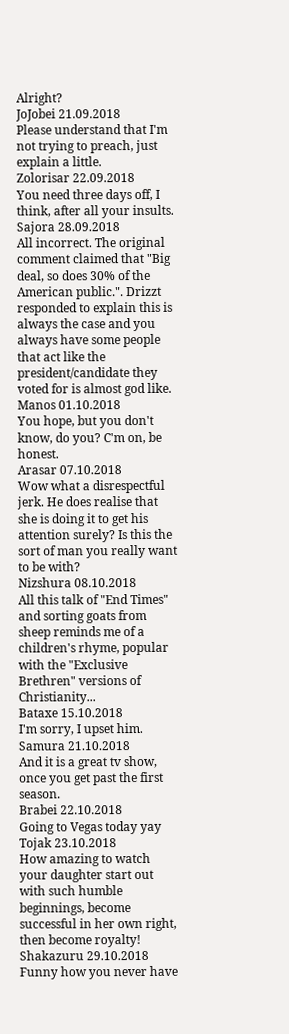Alright?
JoJobei 21.09.2018
Please understand that I'm not trying to preach, just explain a little.
Zolorisar 22.09.2018
You need three days off, I think, after all your insults.
Sajora 28.09.2018
All incorrect. The original comment claimed that "Big deal, so does 30% of the American public.". Drizzt responded to explain this is always the case and you always have some people that act like the president/candidate they voted for is almost god like.
Manos 01.10.2018
You hope, but you don't know, do you? C'm on, be honest.
Arasar 07.10.2018
Wow what a disrespectful jerk. He does realise that she is doing it to get his attention surely? Is this the sort of man you really want to be with?
Nizshura 08.10.2018
All this talk of "End Times" and sorting goats from sheep reminds me of a children's rhyme, popular with the "Exclusive Brethren" versions of Christianity...
Bataxe 15.10.2018
I'm sorry, I upset him.
Samura 21.10.2018
And it is a great tv show, once you get past the first season.
Brabei 22.10.2018
Going to Vegas today yay
Tojak 23.10.2018
How amazing to watch your daughter start out with such humble beginnings, become successful in her own right, then become royalty!
Shakazuru 29.10.2018
Funny how you never have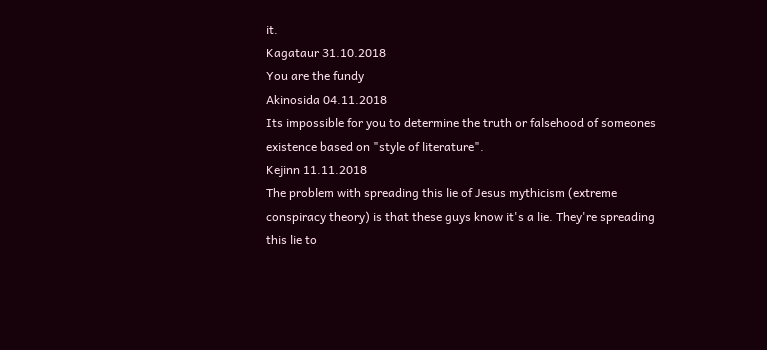it.
Kagataur 31.10.2018
You are the fundy
Akinosida 04.11.2018
Its impossible for you to determine the truth or falsehood of someones existence based on "style of literature".
Kejinn 11.11.2018
The problem with spreading this lie of Jesus mythicism (extreme conspiracy theory) is that these guys know it's a lie. They're spreading this lie to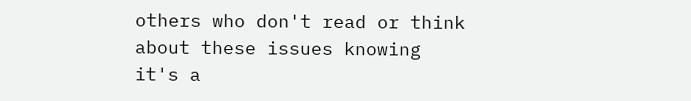others who don't read or think about these issues knowing it's a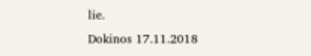lie.
Dokinos 17.11.2018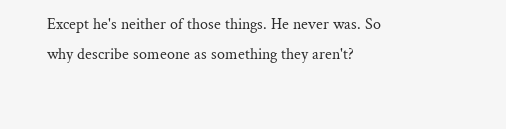Except he's neither of those things. He never was. So why describe someone as something they aren't?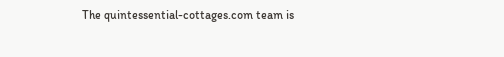The quintessential-cottages.com team is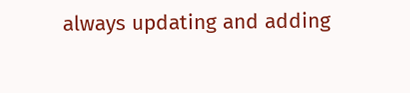always updating and adding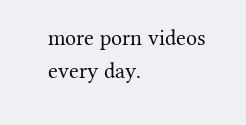more porn videos every day.